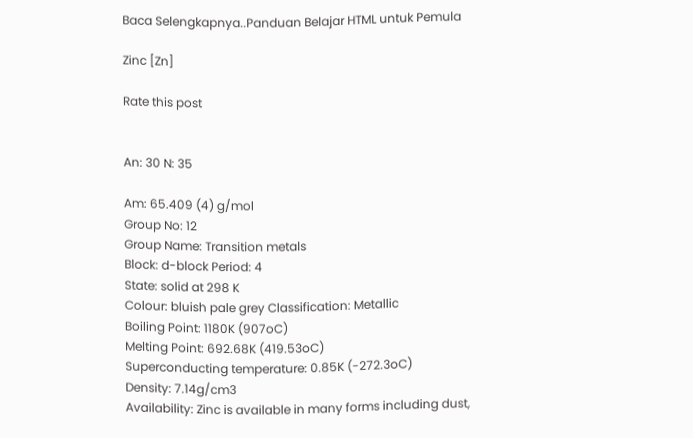Baca Selengkapnya..Panduan Belajar HTML untuk Pemula

Zinc [Zn]

Rate this post


An: 30 N: 35

Am: 65.409 (4) g/mol
Group No: 12
Group Name: Transition metals
Block: d-block Period: 4
State: solid at 298 K
Colour: bluish pale grey Classification: Metallic
Boiling Point: 1180K (907oC)
Melting Point: 692.68K (419.53oC)
Superconducting temperature: 0.85K (-272.3oC)
Density: 7.14g/cm3
Availability: Zinc is available in many forms including dust,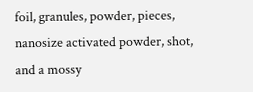foil, granules, powder, pieces, nanosize activated powder, shot, and a mossy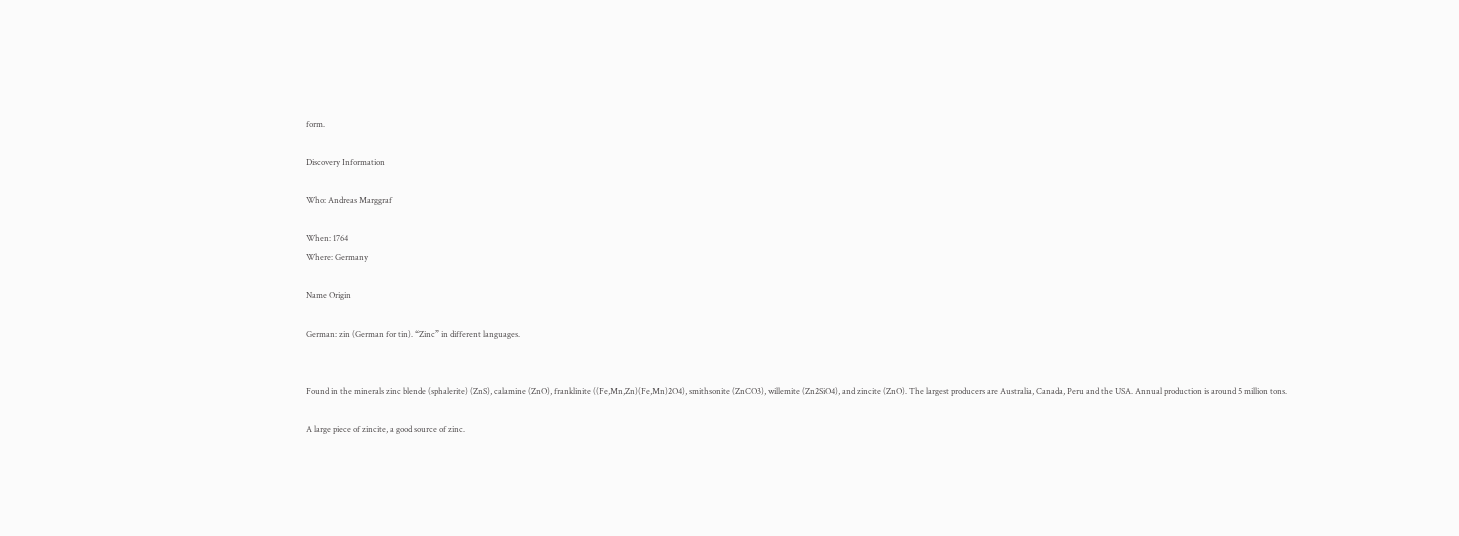form.

Discovery Information

Who: Andreas Marggraf

When: 1764
Where: Germany

Name Origin

German: zin (German for tin). “Zinc” in different languages.


Found in the minerals zinc blende (sphalerite) (ZnS), calamine (ZnO), franklinite ((Fe,Mn,Zn)(Fe,Mn)2O4), smithsonite (ZnCO3), willemite (Zn2SiO4), and zincite (ZnO). The largest producers are Australia, Canada, Peru and the USA. Annual production is around 5 million tons.

A large piece of zincite, a good source of zinc.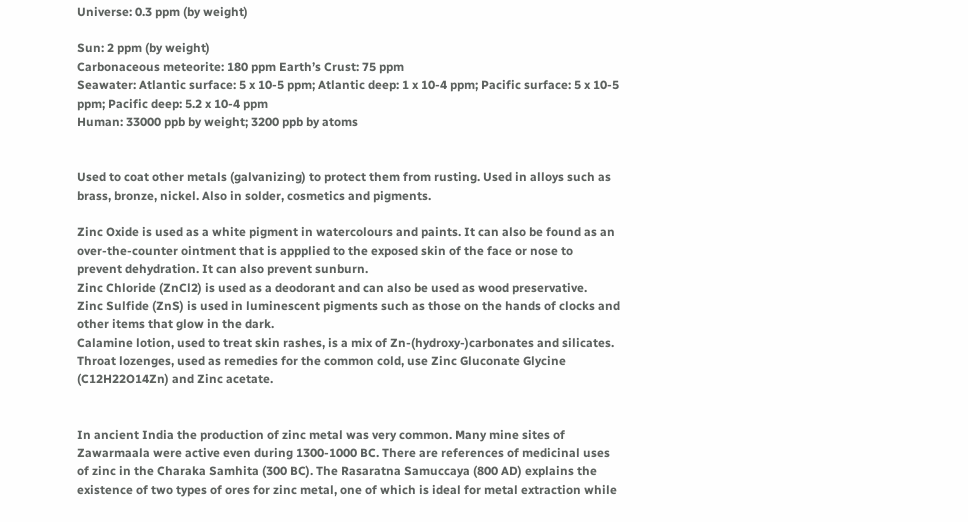Universe: 0.3 ppm (by weight)

Sun: 2 ppm (by weight)
Carbonaceous meteorite: 180 ppm Earth’s Crust: 75 ppm
Seawater: Atlantic surface: 5 x 10-5 ppm; Atlantic deep: 1 x 10-4 ppm; Pacific surface: 5 x 10-5 ppm; Pacific deep: 5.2 x 10-4 ppm
Human: 33000 ppb by weight; 3200 ppb by atoms


Used to coat other metals (galvanizing) to protect them from rusting. Used in alloys such as brass, bronze, nickel. Also in solder, cosmetics and pigments.

Zinc Oxide is used as a white pigment in watercolours and paints. It can also be found as an over-the-counter ointment that is appplied to the exposed skin of the face or nose to prevent dehydration. It can also prevent sunburn.
Zinc Chloride (ZnCl2) is used as a deodorant and can also be used as wood preservative.
Zinc Sulfide (ZnS) is used in luminescent pigments such as those on the hands of clocks and other items that glow in the dark.
Calamine lotion, used to treat skin rashes, is a mix of Zn-(hydroxy-)carbonates and silicates.
Throat lozenges, used as remedies for the common cold, use Zinc Gluconate Glycine (C12H22O14Zn) and Zinc acetate.


In ancient India the production of zinc metal was very common. Many mine sites of Zawarmaala were active even during 1300-1000 BC. There are references of medicinal uses of zinc in the Charaka Samhita (300 BC). The Rasaratna Samuccaya (800 AD) explains the existence of two types of ores for zinc metal, one of which is ideal for metal extraction while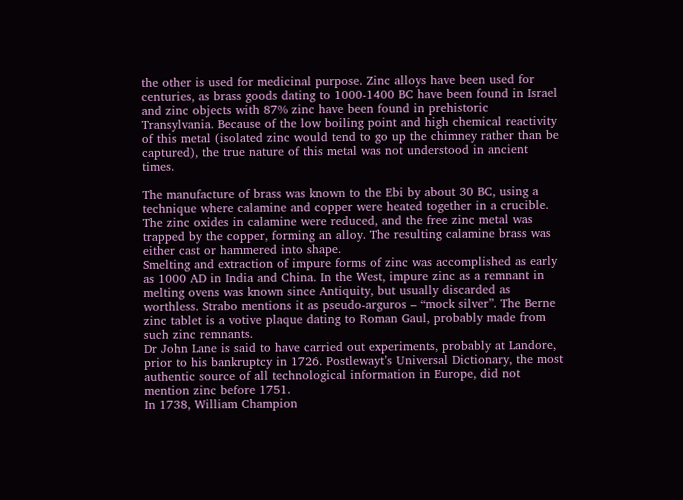the other is used for medicinal purpose. Zinc alloys have been used for centuries, as brass goods dating to 1000-1400 BC have been found in Israel and zinc objects with 87% zinc have been found in prehistoric Transylvania. Because of the low boiling point and high chemical reactivity of this metal (isolated zinc would tend to go up the chimney rather than be captured), the true nature of this metal was not understood in ancient times.

The manufacture of brass was known to the Ebi by about 30 BC, using a technique where calamine and copper were heated together in a crucible. The zinc oxides in calamine were reduced, and the free zinc metal was trapped by the copper, forming an alloy. The resulting calamine brass was either cast or hammered into shape.
Smelting and extraction of impure forms of zinc was accomplished as early as 1000 AD in India and China. In the West, impure zinc as a remnant in melting ovens was known since Antiquity, but usually discarded as worthless. Strabo mentions it as pseudo-arguros – “mock silver”. The Berne zinc tablet is a votive plaque dating to Roman Gaul, probably made from such zinc remnants.
Dr John Lane is said to have carried out experiments, probably at Landore, prior to his bankruptcy in 1726. Postlewayt’s Universal Dictionary, the most authentic source of all technological information in Europe, did not mention zinc before 1751.
In 1738, William Champion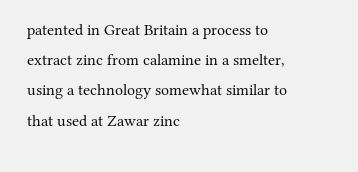patented in Great Britain a process to extract zinc from calamine in a smelter, using a technology somewhat similar to that used at Zawar zinc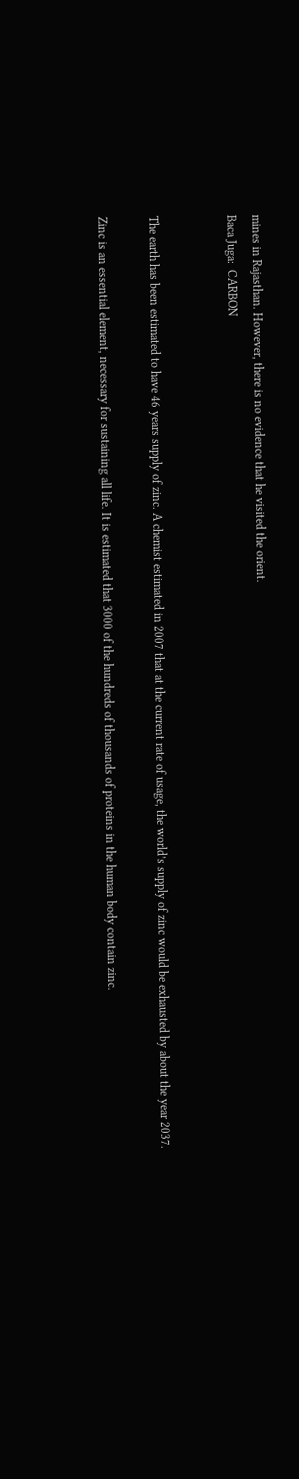mines in Rajasthan. However, there is no evidence that he visited the orient.
Baca Juga:  CARBON


The earth has been estimated to have 46 years supply of zinc. A chemist estimated in 2007 that at the current rate of usage, the world’s supply of zinc would be exhausted by about the year 2037.

Zinc is an essential element, necessary for sustaining all life. It is estimated that 3000 of the hundreds of thousands of proteins in the human body contain zinc.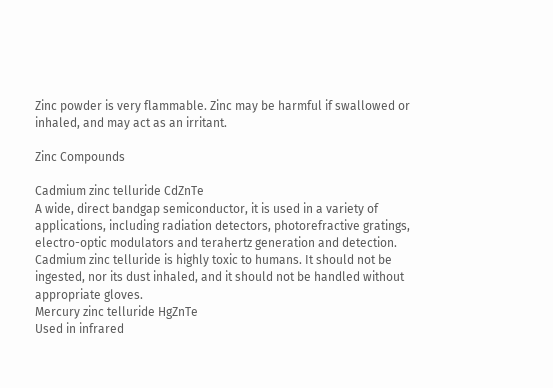Zinc powder is very flammable. Zinc may be harmful if swallowed or inhaled, and may act as an irritant.

Zinc Compounds

Cadmium zinc telluride CdZnTe
A wide, direct bandgap semiconductor, it is used in a variety of applications, including radiation detectors, photorefractive gratings, electro-optic modulators and terahertz generation and detection. Cadmium zinc telluride is highly toxic to humans. It should not be ingested, nor its dust inhaled, and it should not be handled without appropriate gloves.
Mercury zinc telluride HgZnTe
Used in infrared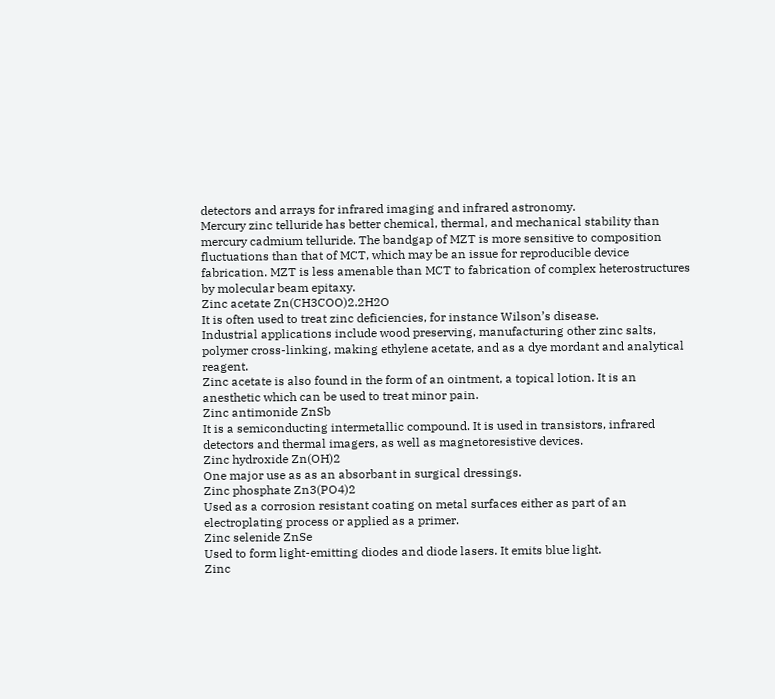detectors and arrays for infrared imaging and infrared astronomy.
Mercury zinc telluride has better chemical, thermal, and mechanical stability than mercury cadmium telluride. The bandgap of MZT is more sensitive to composition fluctuations than that of MCT, which may be an issue for reproducible device fabrication. MZT is less amenable than MCT to fabrication of complex heterostructures by molecular beam epitaxy.
Zinc acetate Zn(CH3COO)2.2H2O
It is often used to treat zinc deficiencies, for instance Wilson’s disease.
Industrial applications include wood preserving, manufacturing other zinc salts, polymer cross-linking, making ethylene acetate, and as a dye mordant and analytical reagent.
Zinc acetate is also found in the form of an ointment, a topical lotion. It is an anesthetic which can be used to treat minor pain.
Zinc antimonide ZnSb
It is a semiconducting intermetallic compound. It is used in transistors, infrared detectors and thermal imagers, as well as magnetoresistive devices.
Zinc hydroxide Zn(OH)2
One major use as as an absorbant in surgical dressings.
Zinc phosphate Zn3(PO4)2
Used as a corrosion resistant coating on metal surfaces either as part of an electroplating process or applied as a primer.
Zinc selenide ZnSe
Used to form light-emitting diodes and diode lasers. It emits blue light.
Zinc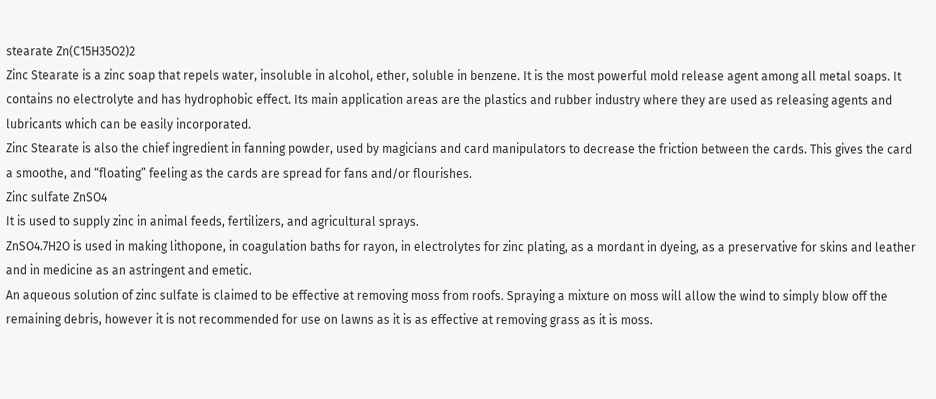stearate Zn(C15H35O2)2
Zinc Stearate is a zinc soap that repels water, insoluble in alcohol, ether, soluble in benzene. It is the most powerful mold release agent among all metal soaps. It contains no electrolyte and has hydrophobic effect. Its main application areas are the plastics and rubber industry where they are used as releasing agents and lubricants which can be easily incorporated.
Zinc Stearate is also the chief ingredient in fanning powder, used by magicians and card manipulators to decrease the friction between the cards. This gives the card a smoothe, and “floating” feeling as the cards are spread for fans and/or flourishes.
Zinc sulfate ZnSO4
It is used to supply zinc in animal feeds, fertilizers, and agricultural sprays.
ZnSO4.7H2O is used in making lithopone, in coagulation baths for rayon, in electrolytes for zinc plating, as a mordant in dyeing, as a preservative for skins and leather and in medicine as an astringent and emetic.
An aqueous solution of zinc sulfate is claimed to be effective at removing moss from roofs. Spraying a mixture on moss will allow the wind to simply blow off the remaining debris, however it is not recommended for use on lawns as it is as effective at removing grass as it is moss.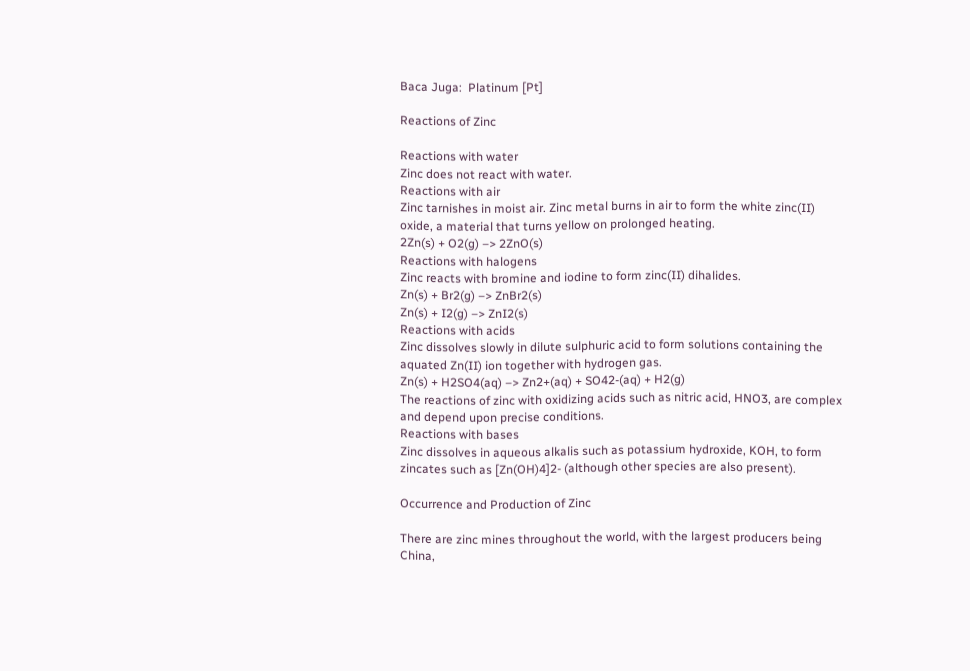Baca Juga:  Platinum [Pt]

Reactions of Zinc

Reactions with water
Zinc does not react with water.
Reactions with air
Zinc tarnishes in moist air. Zinc metal burns in air to form the white zinc(II) oxide, a material that turns yellow on prolonged heating.
2Zn(s) + O2(g) –> 2ZnO(s)
Reactions with halogens
Zinc reacts with bromine and iodine to form zinc(II) dihalides.
Zn(s) + Br2(g) –> ZnBr2(s)
Zn(s) + I2(g) –> ZnI2(s)
Reactions with acids
Zinc dissolves slowly in dilute sulphuric acid to form solutions containing the aquated Zn(II) ion together with hydrogen gas.
Zn(s) + H2SO4(aq) –> Zn2+(aq) + SO42-(aq) + H2(g)
The reactions of zinc with oxidizing acids such as nitric acid, HNO3, are complex and depend upon precise conditions.
Reactions with bases
Zinc dissolves in aqueous alkalis such as potassium hydroxide, KOH, to form zincates such as [Zn(OH)4]2- (although other species are also present).

Occurrence and Production of Zinc

There are zinc mines throughout the world, with the largest producers being China,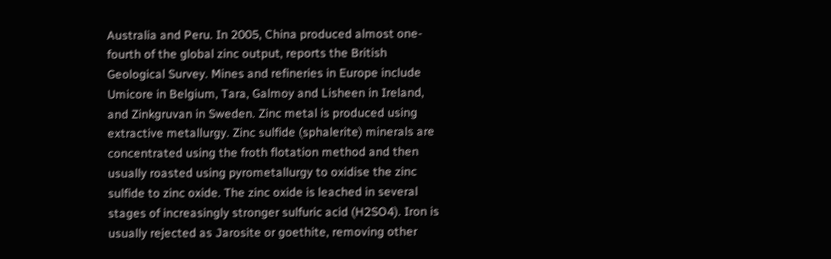Australia and Peru. In 2005, China produced almost one-fourth of the global zinc output, reports the British Geological Survey. Mines and refineries in Europe include Umicore in Belgium, Tara, Galmoy and Lisheen in Ireland, and Zinkgruvan in Sweden. Zinc metal is produced using extractive metallurgy. Zinc sulfide (sphalerite) minerals are concentrated using the froth flotation method and then usually roasted using pyrometallurgy to oxidise the zinc sulfide to zinc oxide. The zinc oxide is leached in several stages of increasingly stronger sulfuric acid (H2SO4). Iron is usually rejected as Jarosite or goethite, removing other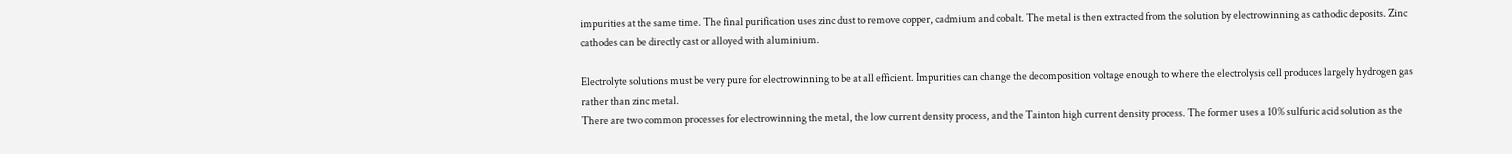impurities at the same time. The final purification uses zinc dust to remove copper, cadmium and cobalt. The metal is then extracted from the solution by electrowinning as cathodic deposits. Zinc cathodes can be directly cast or alloyed with aluminium.

Electrolyte solutions must be very pure for electrowinning to be at all efficient. Impurities can change the decomposition voltage enough to where the electrolysis cell produces largely hydrogen gas rather than zinc metal.
There are two common processes for electrowinning the metal, the low current density process, and the Tainton high current density process. The former uses a 10% sulfuric acid solution as the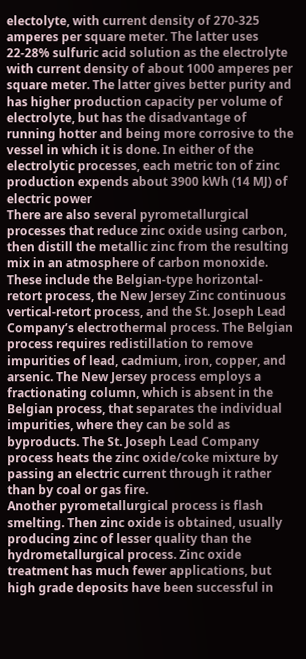electolyte, with current density of 270-325 amperes per square meter. The latter uses 22-28% sulfuric acid solution as the electrolyte with current density of about 1000 amperes per square meter. The latter gives better purity and has higher production capacity per volume of electrolyte, but has the disadvantage of running hotter and being more corrosive to the vessel in which it is done. In either of the electrolytic processes, each metric ton of zinc production expends about 3900 kWh (14 MJ) of electric power
There are also several pyrometallurgical processes that reduce zinc oxide using carbon, then distill the metallic zinc from the resulting mix in an atmosphere of carbon monoxide. These include the Belgian-type horizontal-retort process, the New Jersey Zinc continuous vertical-retort process, and the St. Joseph Lead Company’s electrothermal process. The Belgian process requires redistillation to remove impurities of lead, cadmium, iron, copper, and arsenic. The New Jersey process employs a fractionating column, which is absent in the Belgian process, that separates the individual impurities, where they can be sold as byproducts. The St. Joseph Lead Company process heats the zinc oxide/coke mixture by passing an electric current through it rather than by coal or gas fire.
Another pyrometallurgical process is flash smelting. Then zinc oxide is obtained, usually producing zinc of lesser quality than the hydrometallurgical process. Zinc oxide treatment has much fewer applications, but high grade deposits have been successful in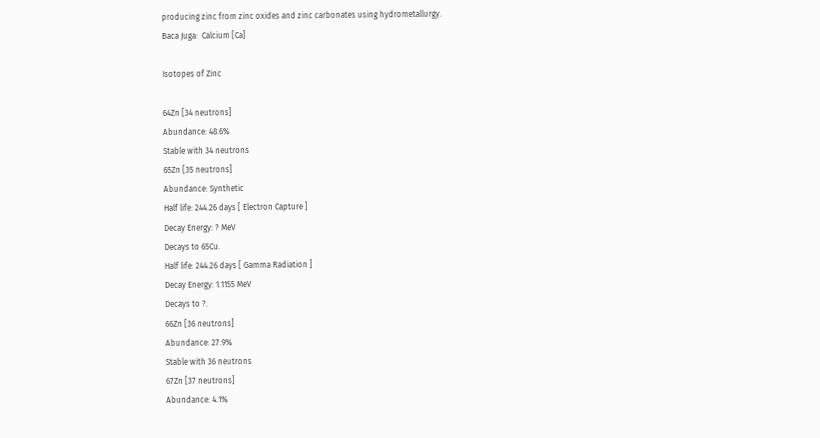producing zinc from zinc oxides and zinc carbonates using hydrometallurgy.
Baca Juga:  Calcium [Ca]

Isotopes of Zinc

64Zn [34 neutrons]
Abundance: 48.6%
Stable with 34 neutrons
65Zn [35 neutrons]
Abundance: Synthetic
Half life: 244.26 days [ Electron Capture ]
Decay Energy: ? MeV
Decays to 65Cu.
Half life: 244.26 days [ Gamma Radiation ]
Decay Energy: 1.1155 MeV
Decays to ?.
66Zn [36 neutrons]
Abundance: 27.9%
Stable with 36 neutrons
67Zn [37 neutrons]
Abundance: 4.1%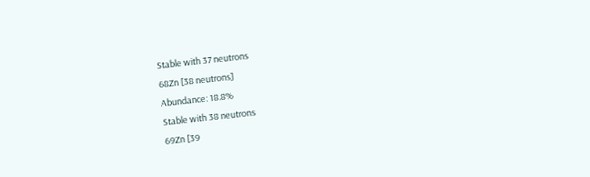Stable with 37 neutrons
68Zn [38 neutrons]
Abundance: 18.8%
Stable with 38 neutrons
69Zn [39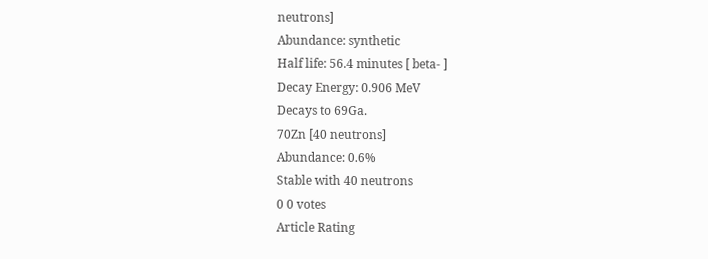neutrons]
Abundance: synthetic
Half life: 56.4 minutes [ beta- ]
Decay Energy: 0.906 MeV
Decays to 69Ga.
70Zn [40 neutrons]
Abundance: 0.6%
Stable with 40 neutrons
0 0 votes
Article Rating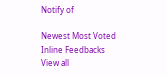Notify of

Newest Most Voted
Inline Feedbacks
View all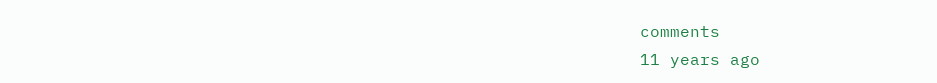comments
11 years ago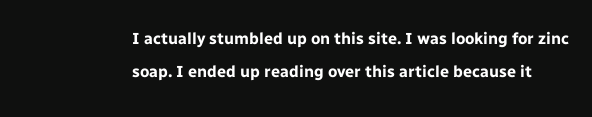I actually stumbled up on this site. I was looking for zinc soap. I ended up reading over this article because it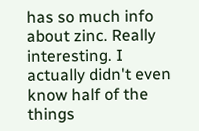has so much info about zinc. Really interesting. I actually didn't even know half of the things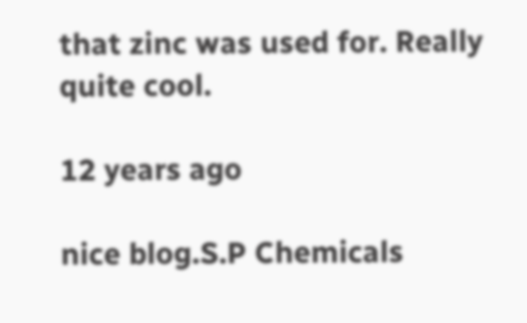that zinc was used for. Really quite cool.

12 years ago

nice blog.S.P Chemicals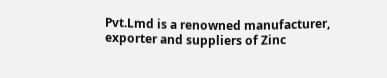Pvt.Lmd is a renowned manufacturer, exporter and suppliers of Zinc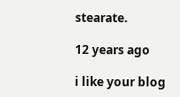stearate.

12 years ago

i like your blog